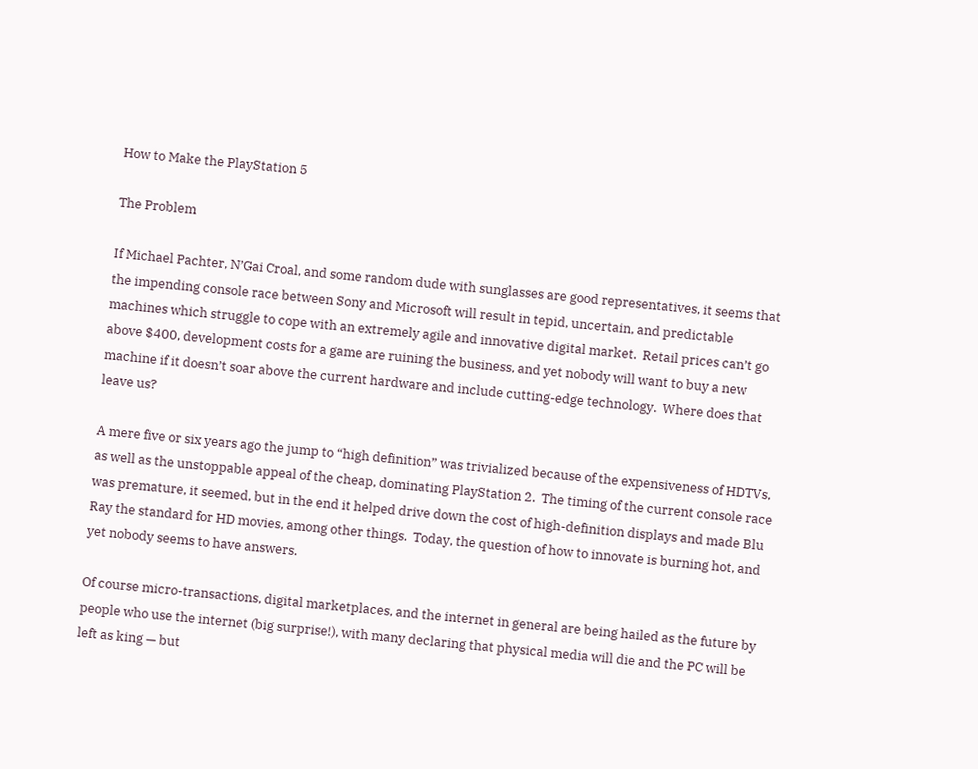How to Make the PlayStation 5

The Problem

If Michael Pachter, N’Gai Croal, and some random dude with sunglasses are good representatives, it seems that the impending console race between Sony and Microsoft will result in tepid, uncertain, and predictable machines which struggle to cope with an extremely agile and innovative digital market.  Retail prices can’t go above $400, development costs for a game are ruining the business, and yet nobody will want to buy a new machine if it doesn’t soar above the current hardware and include cutting-edge technology.  Where does that leave us?

A mere five or six years ago the jump to “high definition” was trivialized because of the expensiveness of HDTVs, as well as the unstoppable appeal of the cheap, dominating PlayStation 2.  The timing of the current console race was premature, it seemed, but in the end it helped drive down the cost of high-definition displays and made Blu Ray the standard for HD movies, among other things.  Today, the question of how to innovate is burning hot, and yet nobody seems to have answers.

Of course micro-transactions, digital marketplaces, and the internet in general are being hailed as the future by people who use the internet (big surprise!), with many declaring that physical media will die and the PC will be left as king — but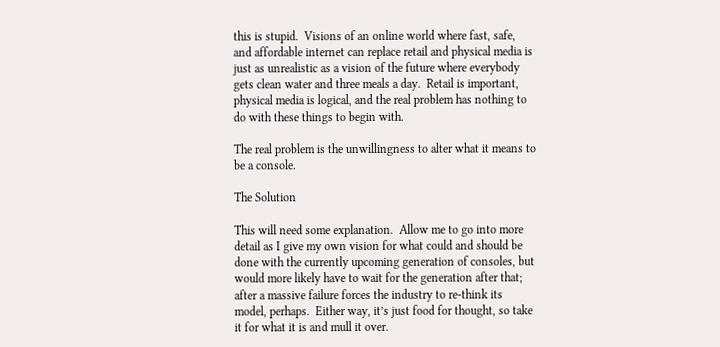this is stupid.  Visions of an online world where fast, safe, and affordable internet can replace retail and physical media is just as unrealistic as a vision of the future where everybody gets clean water and three meals a day.  Retail is important, physical media is logical, and the real problem has nothing to do with these things to begin with.

The real problem is the unwillingness to alter what it means to be a console.

The Solution

This will need some explanation.  Allow me to go into more detail as I give my own vision for what could and should be done with the currently upcoming generation of consoles, but would more likely have to wait for the generation after that; after a massive failure forces the industry to re-think its model, perhaps.  Either way, it’s just food for thought, so take it for what it is and mull it over.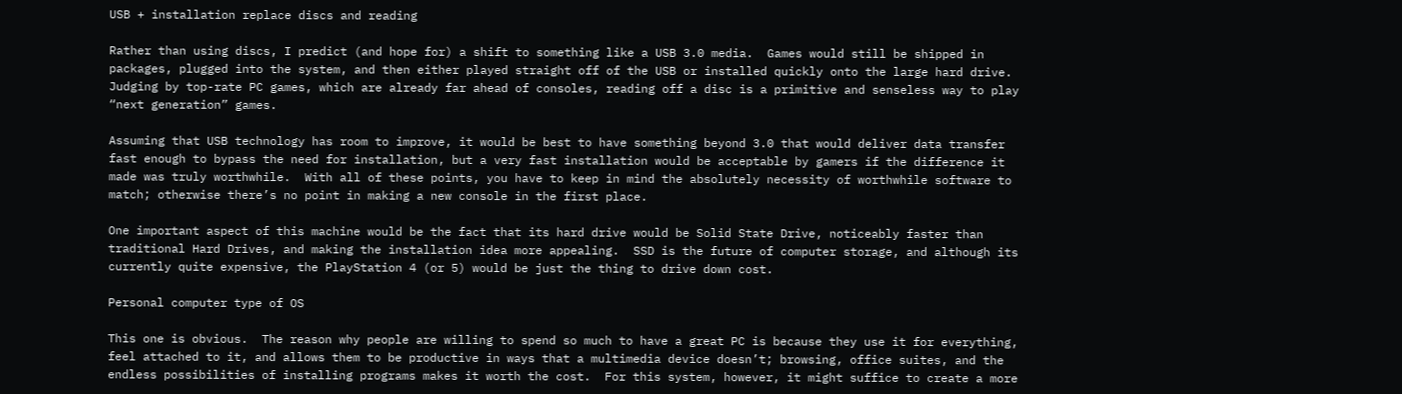USB + installation replace discs and reading

Rather than using discs, I predict (and hope for) a shift to something like a USB 3.0 media.  Games would still be shipped in packages, plugged into the system, and then either played straight off of the USB or installed quickly onto the large hard drive.  Judging by top-rate PC games, which are already far ahead of consoles, reading off a disc is a primitive and senseless way to play “next generation” games.

Assuming that USB technology has room to improve, it would be best to have something beyond 3.0 that would deliver data transfer fast enough to bypass the need for installation, but a very fast installation would be acceptable by gamers if the difference it made was truly worthwhile.  With all of these points, you have to keep in mind the absolutely necessity of worthwhile software to match; otherwise there’s no point in making a new console in the first place.

One important aspect of this machine would be the fact that its hard drive would be Solid State Drive, noticeably faster than traditional Hard Drives, and making the installation idea more appealing.  SSD is the future of computer storage, and although its currently quite expensive, the PlayStation 4 (or 5) would be just the thing to drive down cost.

Personal computer type of OS

This one is obvious.  The reason why people are willing to spend so much to have a great PC is because they use it for everything, feel attached to it, and allows them to be productive in ways that a multimedia device doesn’t; browsing, office suites, and the endless possibilities of installing programs makes it worth the cost.  For this system, however, it might suffice to create a more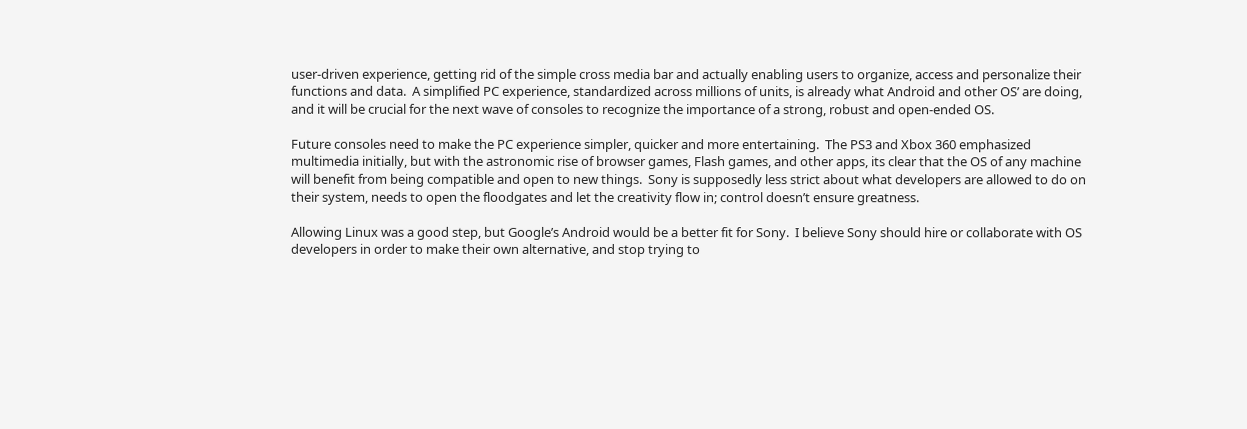user-driven experience, getting rid of the simple cross media bar and actually enabling users to organize, access and personalize their functions and data.  A simplified PC experience, standardized across millions of units, is already what Android and other OS’ are doing, and it will be crucial for the next wave of consoles to recognize the importance of a strong, robust and open-ended OS.

Future consoles need to make the PC experience simpler, quicker and more entertaining.  The PS3 and Xbox 360 emphasized multimedia initially, but with the astronomic rise of browser games, Flash games, and other apps, its clear that the OS of any machine will benefit from being compatible and open to new things.  Sony is supposedly less strict about what developers are allowed to do on their system, needs to open the floodgates and let the creativity flow in; control doesn’t ensure greatness.

Allowing Linux was a good step, but Google’s Android would be a better fit for Sony.  I believe Sony should hire or collaborate with OS developers in order to make their own alternative, and stop trying to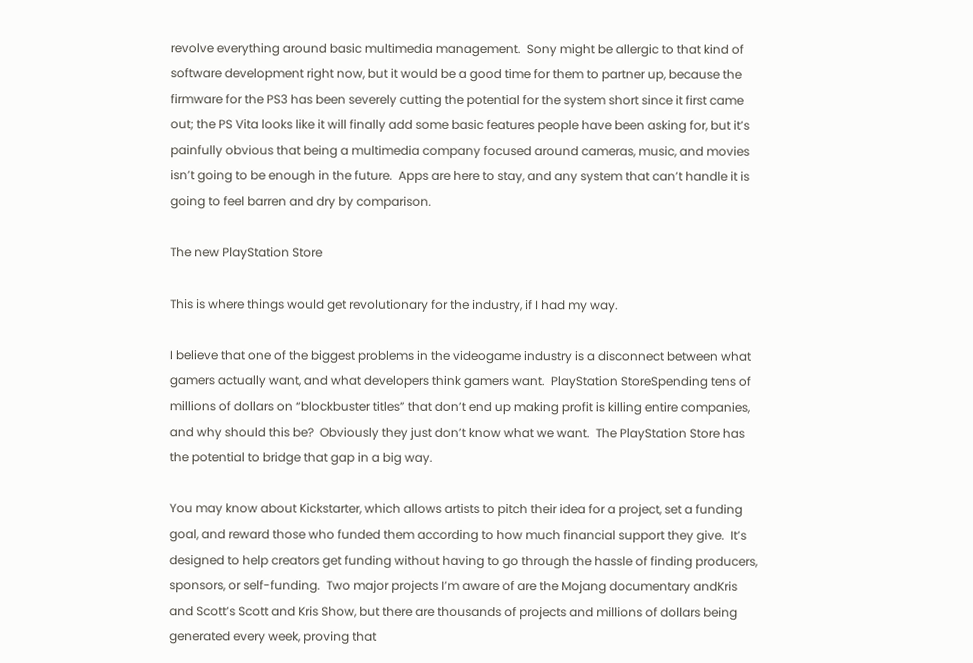revolve everything around basic multimedia management.  Sony might be allergic to that kind of software development right now, but it would be a good time for them to partner up, because the firmware for the PS3 has been severely cutting the potential for the system short since it first came out; the PS Vita looks like it will finally add some basic features people have been asking for, but it’s painfully obvious that being a multimedia company focused around cameras, music, and movies isn’t going to be enough in the future.  Apps are here to stay, and any system that can’t handle it is going to feel barren and dry by comparison.

The new PlayStation Store

This is where things would get revolutionary for the industry, if I had my way.

I believe that one of the biggest problems in the videogame industry is a disconnect between what gamers actually want, and what developers think gamers want.  PlayStation StoreSpending tens of millions of dollars on “blockbuster titles” that don’t end up making profit is killing entire companies, and why should this be?  Obviously they just don’t know what we want.  The PlayStation Store has the potential to bridge that gap in a big way.

You may know about Kickstarter, which allows artists to pitch their idea for a project, set a funding goal, and reward those who funded them according to how much financial support they give.  It’s designed to help creators get funding without having to go through the hassle of finding producers, sponsors, or self-funding.  Two major projects I’m aware of are the Mojang documentary andKris and Scott’s Scott and Kris Show, but there are thousands of projects and millions of dollars being generated every week, proving that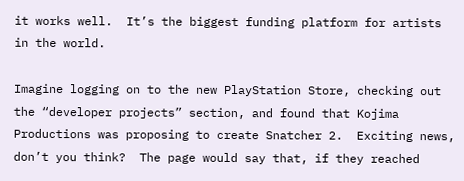it works well.  It’s the biggest funding platform for artists in the world.

Imagine logging on to the new PlayStation Store, checking out the “developer projects” section, and found that Kojima Productions was proposing to create Snatcher 2.  Exciting news, don’t you think?  The page would say that, if they reached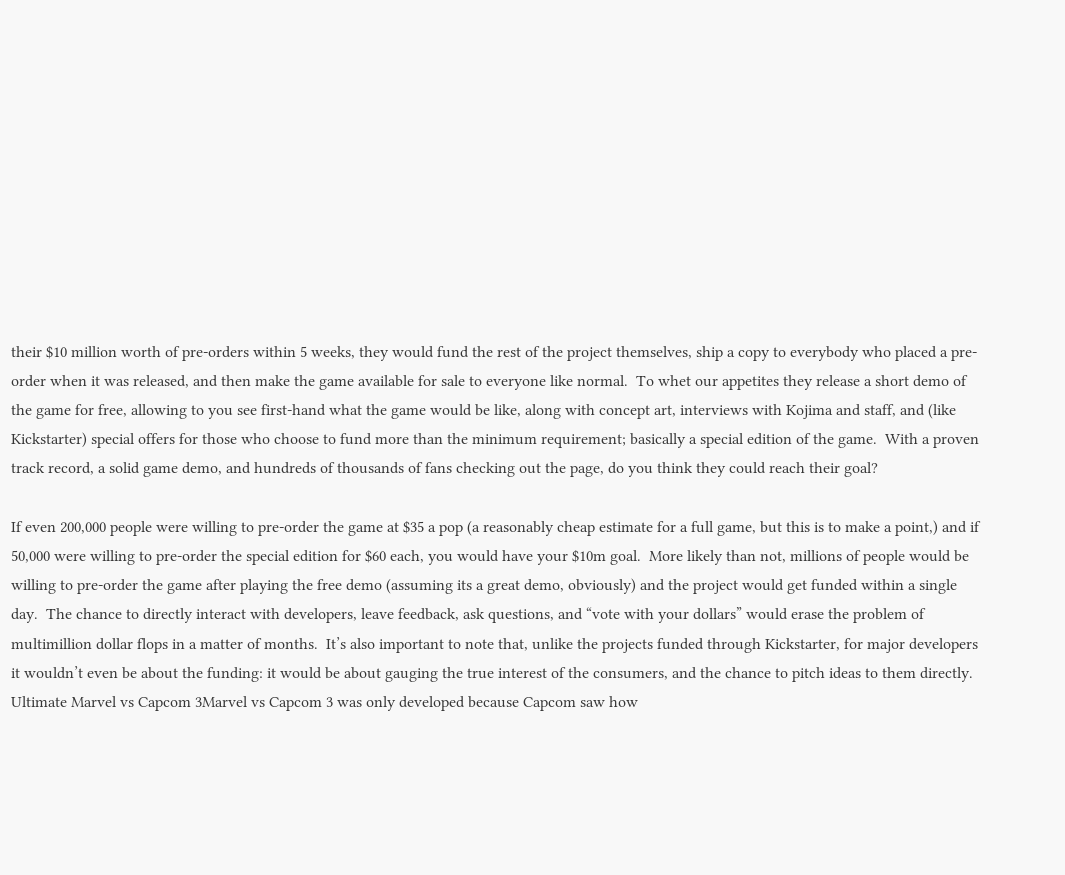their $10 million worth of pre-orders within 5 weeks, they would fund the rest of the project themselves, ship a copy to everybody who placed a pre-order when it was released, and then make the game available for sale to everyone like normal.  To whet our appetites they release a short demo of the game for free, allowing to you see first-hand what the game would be like, along with concept art, interviews with Kojima and staff, and (like Kickstarter) special offers for those who choose to fund more than the minimum requirement; basically a special edition of the game.  With a proven track record, a solid game demo, and hundreds of thousands of fans checking out the page, do you think they could reach their goal?

If even 200,000 people were willing to pre-order the game at $35 a pop (a reasonably cheap estimate for a full game, but this is to make a point,) and if 50,000 were willing to pre-order the special edition for $60 each, you would have your $10m goal.  More likely than not, millions of people would be willing to pre-order the game after playing the free demo (assuming its a great demo, obviously) and the project would get funded within a single day.  The chance to directly interact with developers, leave feedback, ask questions, and “vote with your dollars” would erase the problem of multimillion dollar flops in a matter of months.  It’s also important to note that, unlike the projects funded through Kickstarter, for major developers it wouldn’t even be about the funding: it would be about gauging the true interest of the consumers, and the chance to pitch ideas to them directly.  Ultimate Marvel vs Capcom 3Marvel vs Capcom 3 was only developed because Capcom saw how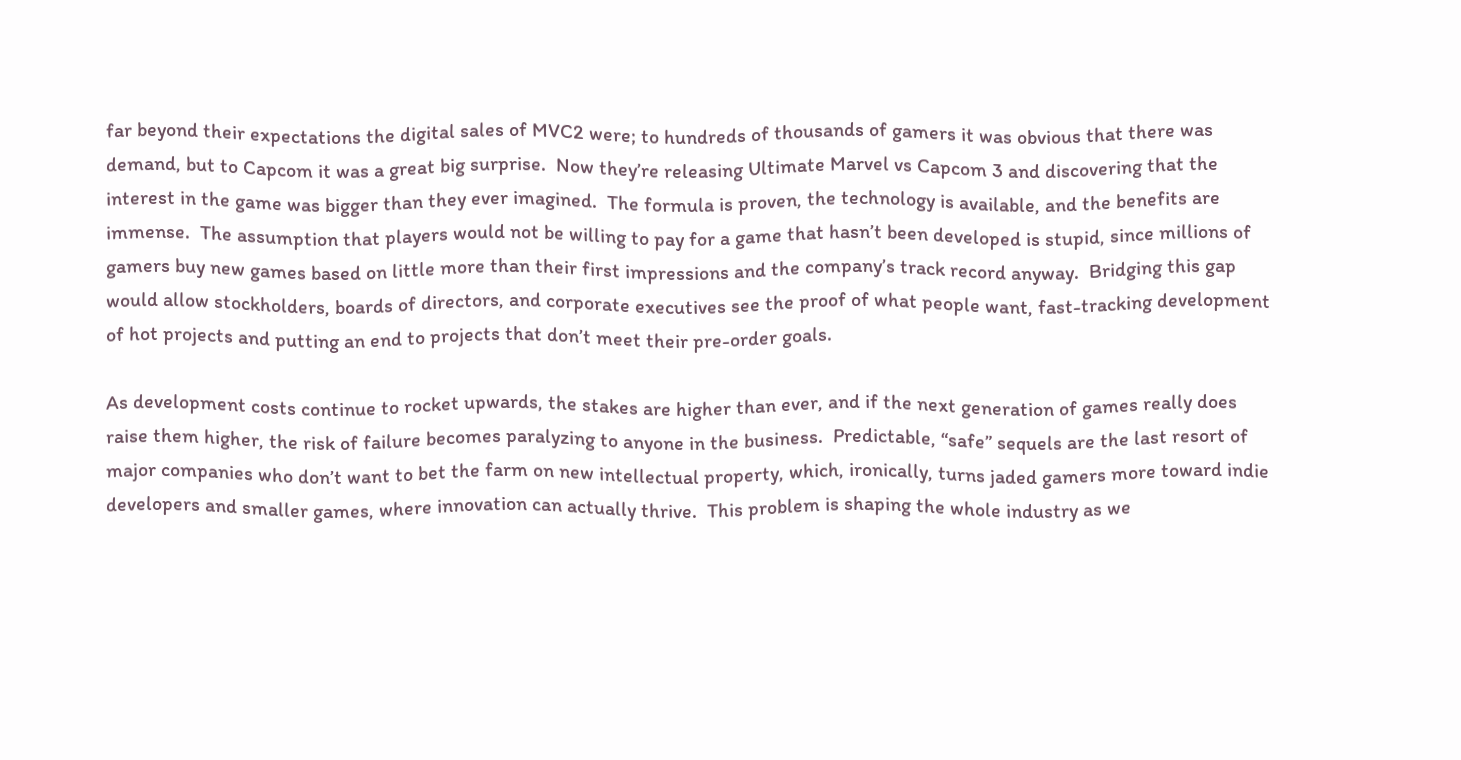far beyond their expectations the digital sales of MVC2 were; to hundreds of thousands of gamers it was obvious that there was demand, but to Capcom it was a great big surprise.  Now they’re releasing Ultimate Marvel vs Capcom 3 and discovering that the interest in the game was bigger than they ever imagined.  The formula is proven, the technology is available, and the benefits are immense.  The assumption that players would not be willing to pay for a game that hasn’t been developed is stupid, since millions of gamers buy new games based on little more than their first impressions and the company’s track record anyway.  Bridging this gap would allow stockholders, boards of directors, and corporate executives see the proof of what people want, fast-tracking development of hot projects and putting an end to projects that don’t meet their pre-order goals.

As development costs continue to rocket upwards, the stakes are higher than ever, and if the next generation of games really does raise them higher, the risk of failure becomes paralyzing to anyone in the business.  Predictable, “safe” sequels are the last resort of major companies who don’t want to bet the farm on new intellectual property, which, ironically, turns jaded gamers more toward indie developers and smaller games, where innovation can actually thrive.  This problem is shaping the whole industry as we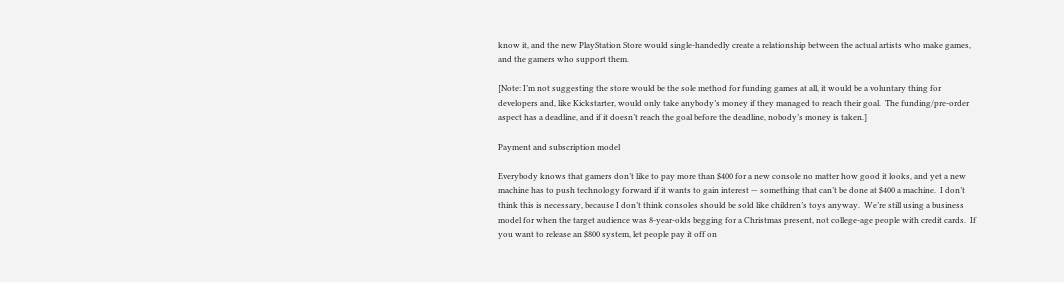know it, and the new PlayStation Store would single-handedly create a relationship between the actual artists who make games, and the gamers who support them.

[Note: I’m not suggesting the store would be the sole method for funding games at all, it would be a voluntary thing for developers and, like Kickstarter, would only take anybody’s money if they managed to reach their goal.  The funding/pre-order aspect has a deadline, and if it doesn’t reach the goal before the deadline, nobody’s money is taken.]

Payment and subscription model

Everybody knows that gamers don’t like to pay more than $400 for a new console no matter how good it looks, and yet a new machine has to push technology forward if it wants to gain interest — something that can’t be done at $400 a machine.  I don’t think this is necessary, because I don’t think consoles should be sold like children’s toys anyway.  We’re still using a business model for when the target audience was 8-year-olds begging for a Christmas present, not college-age people with credit cards.  If you want to release an $800 system, let people pay it off on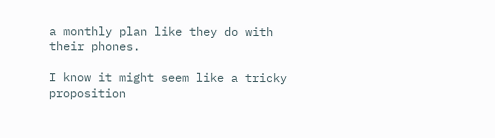a monthly plan like they do with their phones.

I know it might seem like a tricky proposition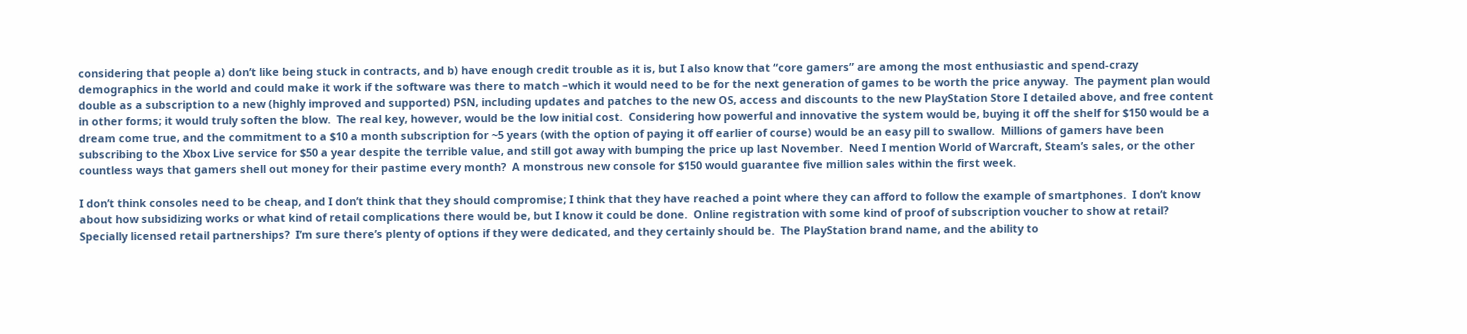considering that people a) don’t like being stuck in contracts, and b) have enough credit trouble as it is, but I also know that “core gamers” are among the most enthusiastic and spend-crazy demographics in the world and could make it work if the software was there to match –which it would need to be for the next generation of games to be worth the price anyway.  The payment plan would double as a subscription to a new (highly improved and supported) PSN, including updates and patches to the new OS, access and discounts to the new PlayStation Store I detailed above, and free content in other forms; it would truly soften the blow.  The real key, however, would be the low initial cost.  Considering how powerful and innovative the system would be, buying it off the shelf for $150 would be a dream come true, and the commitment to a $10 a month subscription for ~5 years (with the option of paying it off earlier of course) would be an easy pill to swallow.  Millions of gamers have been subscribing to the Xbox Live service for $50 a year despite the terrible value, and still got away with bumping the price up last November.  Need I mention World of Warcraft, Steam’s sales, or the other countless ways that gamers shell out money for their pastime every month?  A monstrous new console for $150 would guarantee five million sales within the first week.

I don’t think consoles need to be cheap, and I don’t think that they should compromise; I think that they have reached a point where they can afford to follow the example of smartphones.  I don’t know about how subsidizing works or what kind of retail complications there would be, but I know it could be done.  Online registration with some kind of proof of subscription voucher to show at retail?  Specially licensed retail partnerships?  I’m sure there’s plenty of options if they were dedicated, and they certainly should be.  The PlayStation brand name, and the ability to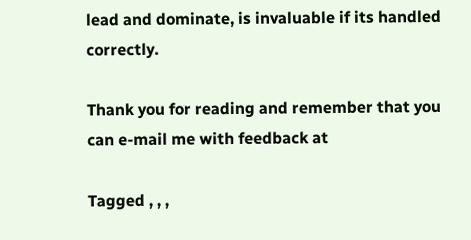lead and dominate, is invaluable if its handled correctly.

Thank you for reading and remember that you can e-mail me with feedback at

Tagged , , ,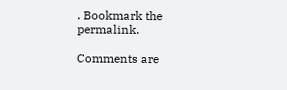. Bookmark the permalink.

Comments are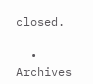closed.

  • Archives